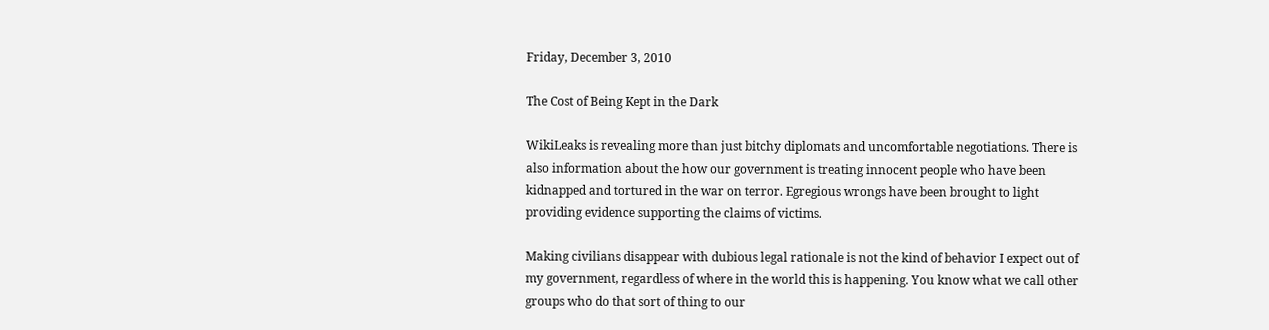Friday, December 3, 2010

The Cost of Being Kept in the Dark

WikiLeaks is revealing more than just bitchy diplomats and uncomfortable negotiations. There is also information about the how our government is treating innocent people who have been kidnapped and tortured in the war on terror. Egregious wrongs have been brought to light providing evidence supporting the claims of victims.

Making civilians disappear with dubious legal rationale is not the kind of behavior I expect out of my government, regardless of where in the world this is happening. You know what we call other groups who do that sort of thing to our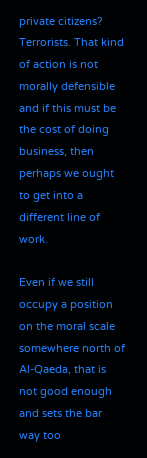private citizens? Terrorists. That kind of action is not morally defensible and if this must be the cost of doing business, then perhaps we ought to get into a different line of work.

Even if we still occupy a position on the moral scale somewhere north of Al-Qaeda, that is not good enough and sets the bar way too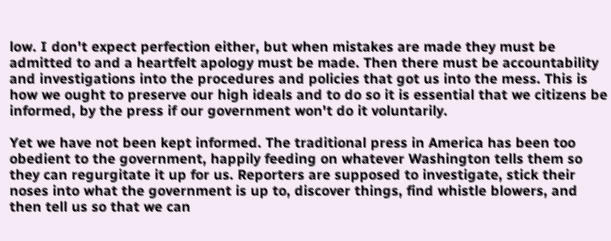low. I don't expect perfection either, but when mistakes are made they must be admitted to and a heartfelt apology must be made. Then there must be accountability and investigations into the procedures and policies that got us into the mess. This is how we ought to preserve our high ideals and to do so it is essential that we citizens be informed, by the press if our government won't do it voluntarily.

Yet we have not been kept informed. The traditional press in America has been too obedient to the government, happily feeding on whatever Washington tells them so they can regurgitate it up for us. Reporters are supposed to investigate, stick their noses into what the government is up to, discover things, find whistle blowers, and then tell us so that we can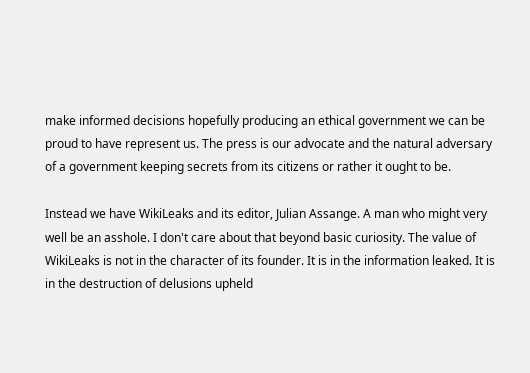make informed decisions hopefully producing an ethical government we can be proud to have represent us. The press is our advocate and the natural adversary of a government keeping secrets from its citizens or rather it ought to be.

Instead we have WikiLeaks and its editor, Julian Assange. A man who might very well be an asshole. I don't care about that beyond basic curiosity. The value of WikiLeaks is not in the character of its founder. It is in the information leaked. It is in the destruction of delusions upheld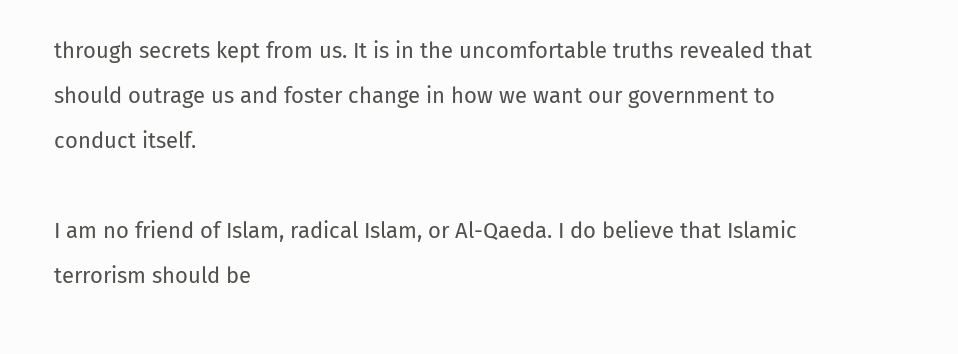through secrets kept from us. It is in the uncomfortable truths revealed that should outrage us and foster change in how we want our government to conduct itself.

I am no friend of Islam, radical Islam, or Al-Qaeda. I do believe that Islamic terrorism should be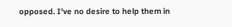opposed. I've no desire to help them in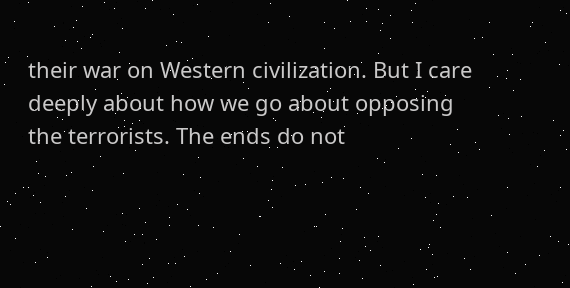their war on Western civilization. But I care deeply about how we go about opposing the terrorists. The ends do not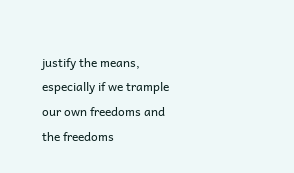justify the means, especially if we trample our own freedoms and the freedoms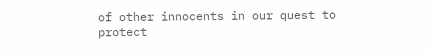of other innocents in our quest to protect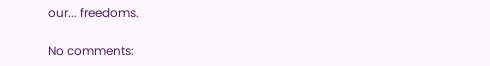our... freedoms.

No comments: